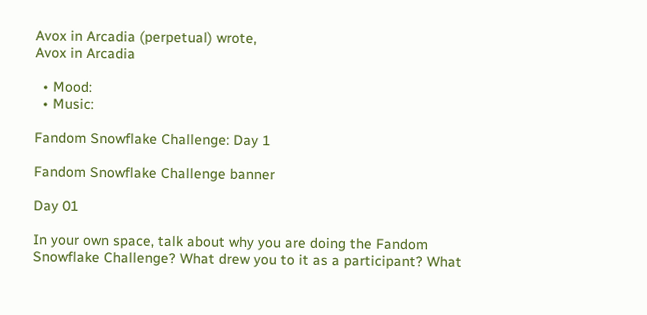Avox in Arcadia (perpetual) wrote,
Avox in Arcadia

  • Mood:
  • Music:

Fandom Snowflake Challenge: Day 1

Fandom Snowflake Challenge banner

Day 01

In your own space, talk about why you are doing the Fandom Snowflake Challenge? What drew you to it as a participant? What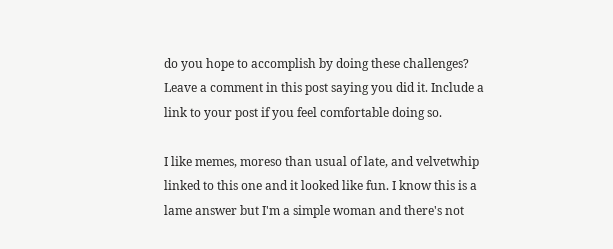do you hope to accomplish by doing these challenges? Leave a comment in this post saying you did it. Include a link to your post if you feel comfortable doing so.

I like memes, moreso than usual of late, and velvetwhip linked to this one and it looked like fun. I know this is a lame answer but I'm a simple woman and there's not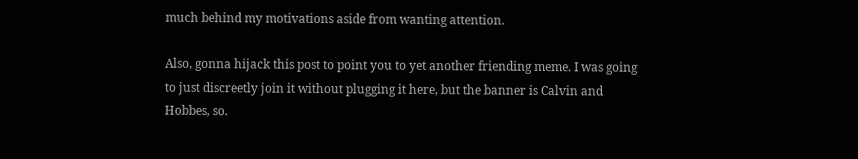much behind my motivations aside from wanting attention.

Also, gonna hijack this post to point you to yet another friending meme. I was going to just discreetly join it without plugging it here, but the banner is Calvin and Hobbes, so.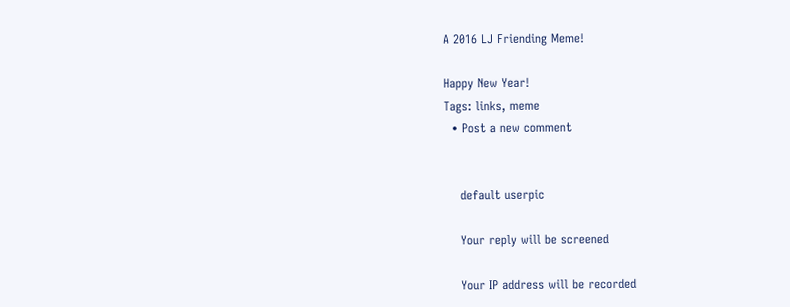A 2016 LJ Friending Meme!

Happy New Year!
Tags: links, meme
  • Post a new comment


    default userpic

    Your reply will be screened

    Your IP address will be recorded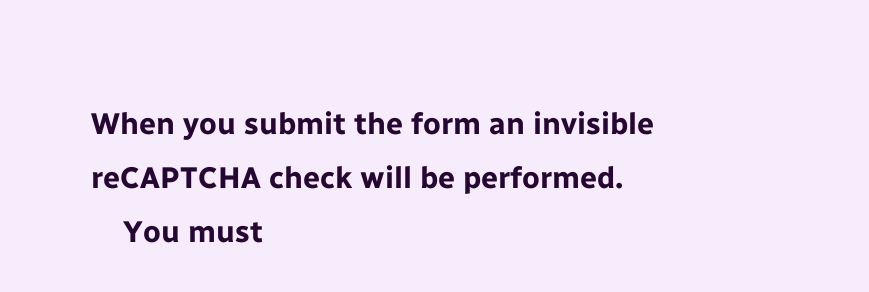When you submit the form an invisible reCAPTCHA check will be performed.
    You must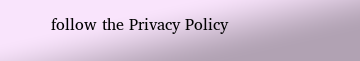follow the Privacy Policy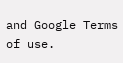and Google Terms of use.